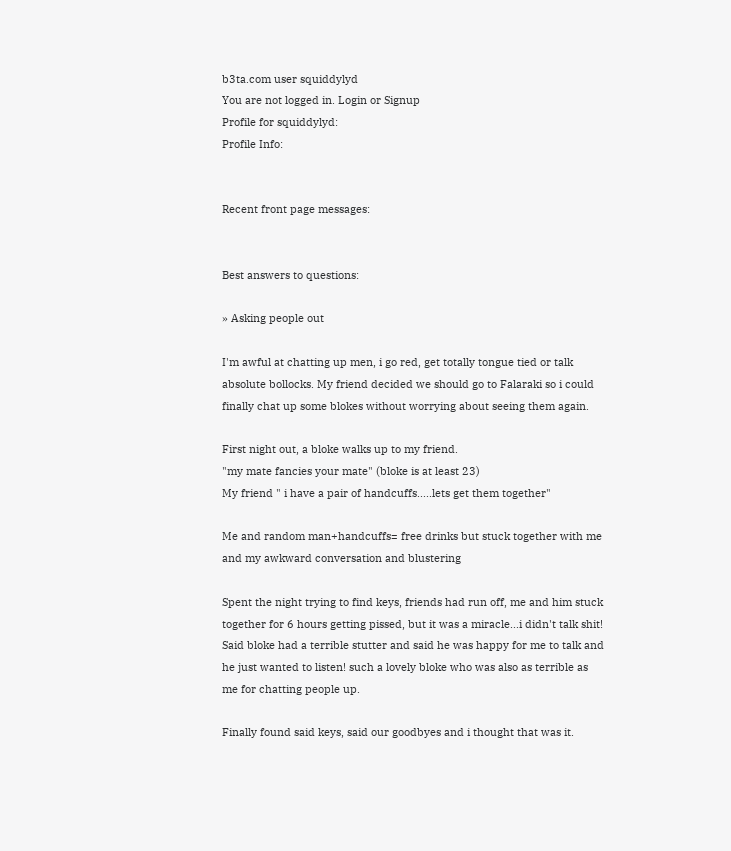b3ta.com user squiddylyd
You are not logged in. Login or Signup
Profile for squiddylyd:
Profile Info:


Recent front page messages:


Best answers to questions:

» Asking people out

I'm awful at chatting up men, i go red, get totally tongue tied or talk absolute bollocks. My friend decided we should go to Falaraki so i could finally chat up some blokes without worrying about seeing them again.

First night out, a bloke walks up to my friend.
"my mate fancies your mate" (bloke is at least 23)
My friend " i have a pair of handcuffs.....lets get them together"

Me and random man+handcuffs= free drinks but stuck together with me and my awkward conversation and blustering

Spent the night trying to find keys, friends had run off, me and him stuck together for 6 hours getting pissed, but it was a miracle...i didn't talk shit! Said bloke had a terrible stutter and said he was happy for me to talk and he just wanted to listen! such a lovely bloke who was also as terrible as me for chatting people up.

Finally found said keys, said our goodbyes and i thought that was it.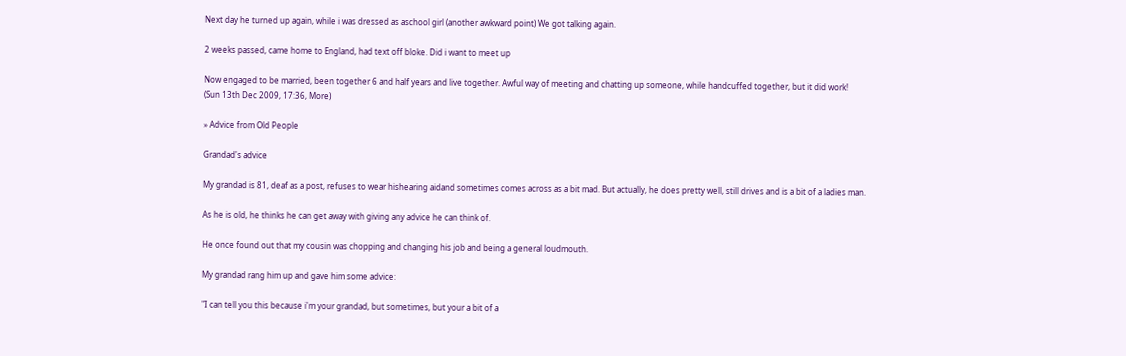Next day he turned up again, while i was dressed as aschool girl (another awkward point) We got talking again.

2 weeks passed, came home to England, had text off bloke. Did i want to meet up

Now engaged to be married, been together 6 and half years and live together. Awful way of meeting and chatting up someone, while handcuffed together, but it did work!
(Sun 13th Dec 2009, 17:36, More)

» Advice from Old People

Grandad's advice

My grandad is 81, deaf as a post, refuses to wear hishearing aidand sometimes comes across as a bit mad. But actually, he does pretty well, still drives and is a bit of a ladies man.

As he is old, he thinks he can get away with giving any advice he can think of.

He once found out that my cousin was chopping and changing his job and being a general loudmouth.

My grandad rang him up and gave him some advice:

"I can tell you this because i'm your grandad, but sometimes, but your a bit of a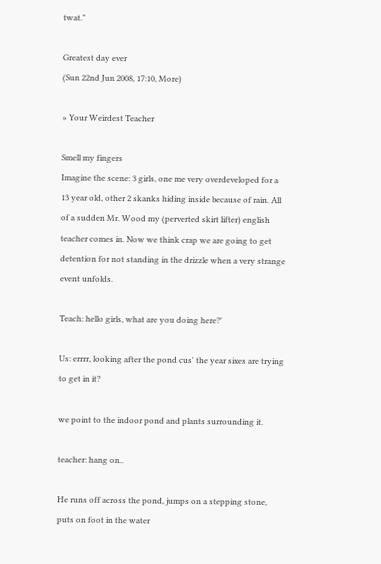twat."

Greatest day ever
(Sun 22nd Jun 2008, 17:10, More)

» Your Weirdest Teacher

Smell my fingers
Imagine the scene: 3 girls, one me very overdeveloped for a 13 year old, other 2 skanks hiding inside because of rain. All of a sudden Mr. Wood my (perverted skirt lifter) english teacher comes in. Now we think crap we are going to get detention for not standing in the drizzle when a very strange event unfolds.

Teach: hello girls, what are you doing here?'

Us: errrr, looking after the pond cus' the year sixes are trying to get in it?

we point to the indoor pond and plants surrounding it.

teacher: hang on..

He runs off across the pond, jumps on a stepping stone, puts on foot in the water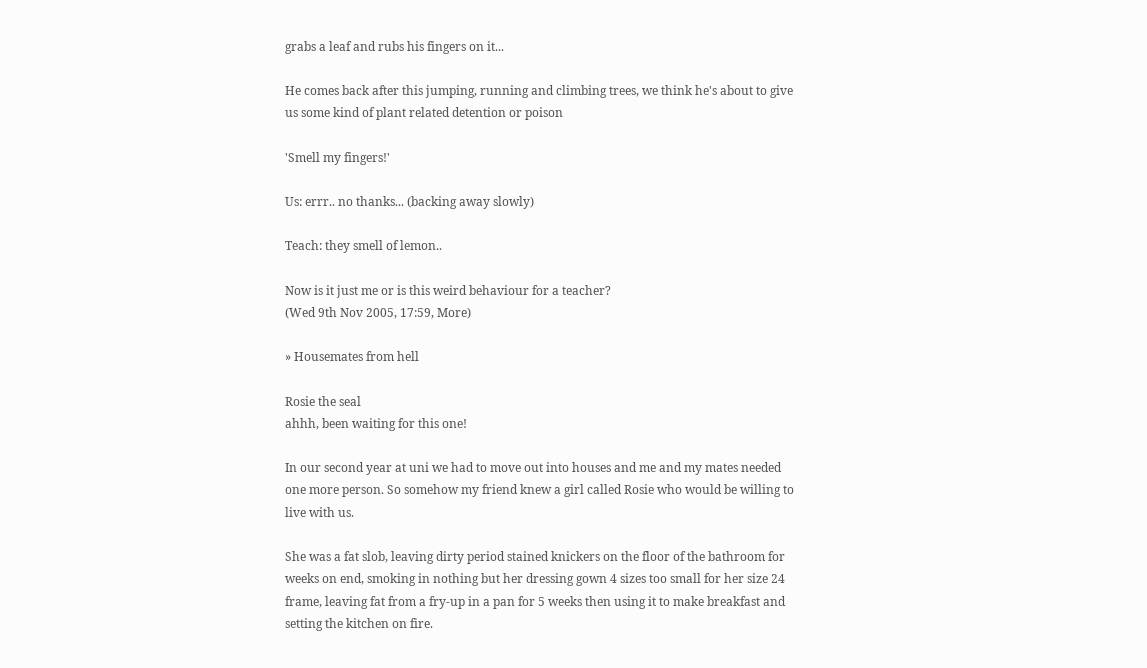grabs a leaf and rubs his fingers on it...

He comes back after this jumping, running and climbing trees, we think he's about to give us some kind of plant related detention or poison

'Smell my fingers!'

Us: errr.. no thanks... (backing away slowly)

Teach: they smell of lemon..

Now is it just me or is this weird behaviour for a teacher?
(Wed 9th Nov 2005, 17:59, More)

» Housemates from hell

Rosie the seal
ahhh, been waiting for this one!

In our second year at uni we had to move out into houses and me and my mates needed one more person. So somehow my friend knew a girl called Rosie who would be willing to live with us.

She was a fat slob, leaving dirty period stained knickers on the floor of the bathroom for weeks on end, smoking in nothing but her dressing gown 4 sizes too small for her size 24 frame, leaving fat from a fry-up in a pan for 5 weeks then using it to make breakfast and setting the kitchen on fire.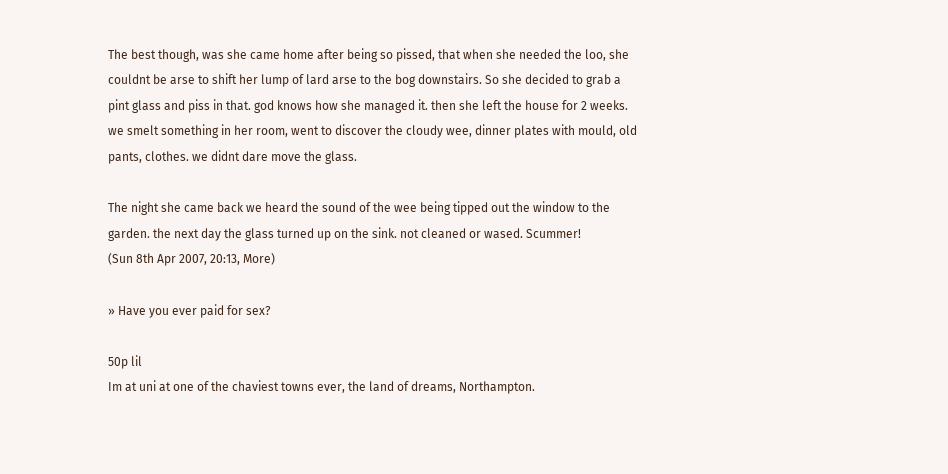The best though, was she came home after being so pissed, that when she needed the loo, she couldnt be arse to shift her lump of lard arse to the bog downstairs. So she decided to grab a pint glass and piss in that. god knows how she managed it. then she left the house for 2 weeks. we smelt something in her room, went to discover the cloudy wee, dinner plates with mould, old pants, clothes. we didnt dare move the glass.

The night she came back we heard the sound of the wee being tipped out the window to the garden. the next day the glass turned up on the sink. not cleaned or wased. Scummer!
(Sun 8th Apr 2007, 20:13, More)

» Have you ever paid for sex?

50p lil
Im at uni at one of the chaviest towns ever, the land of dreams, Northampton.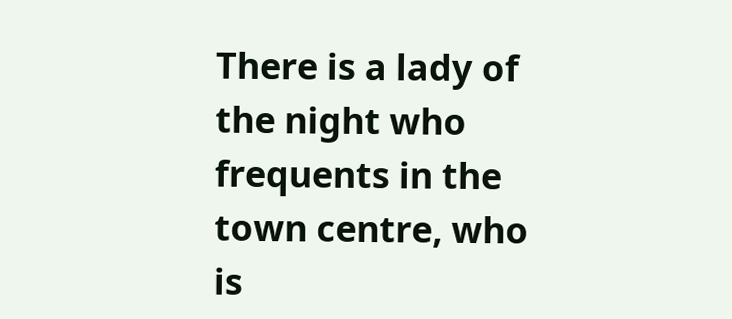There is a lady of the night who frequents in the town centre, who is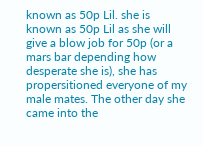known as 50p Lil. she is known as 50p Lil as she will give a blow job for 50p (or a mars bar depending how desperate she is), she has propersitioned everyone of my male mates. The other day she came into the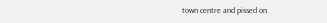town centre and pissed on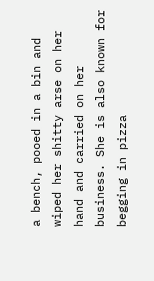a bench, pooed in a bin and wiped her shitty arse on her hand and carried on her business. She is also known for begging in pizza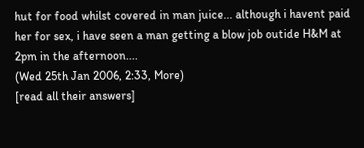hut for food whilst covered in man juice... although i havent paid her for sex, i have seen a man getting a blow job outide H&M at 2pm in the afternoon....
(Wed 25th Jan 2006, 2:33, More)
[read all their answers]